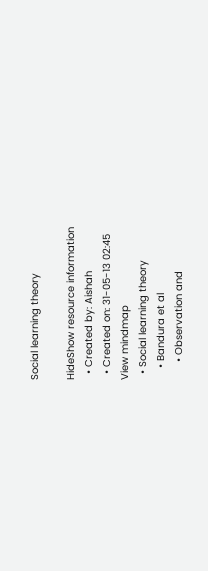Social learning theory

HideShow resource information
  • Created by: Aishah
  • Created on: 31-05-13 02:45
View mindmap
  • Social learning theory
    • Bandura et al
      • Observation and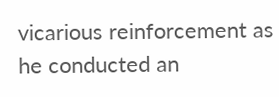vicarious reinforcement as he conducted an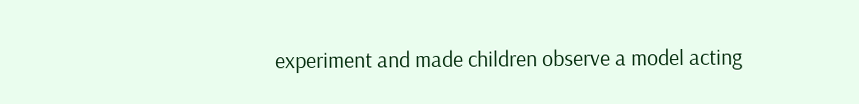experiment and made children observe a model acting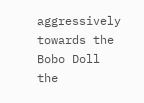aggressively towards the Bobo Doll the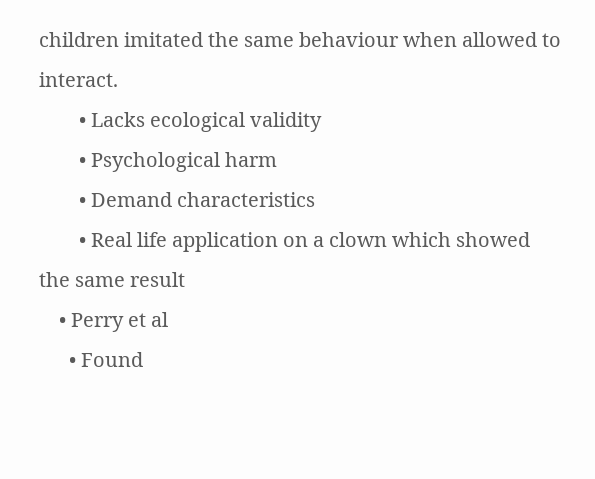children imitated the same behaviour when allowed to interact.
        • Lacks ecological validity
        • Psychological harm
        • Demand characteristics
        • Real life application on a clown which showed the same result
    • Perry et al
      • Found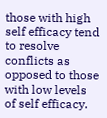those with high self efficacy tend to resolve conflicts as opposed to those with low levels of self efficacy.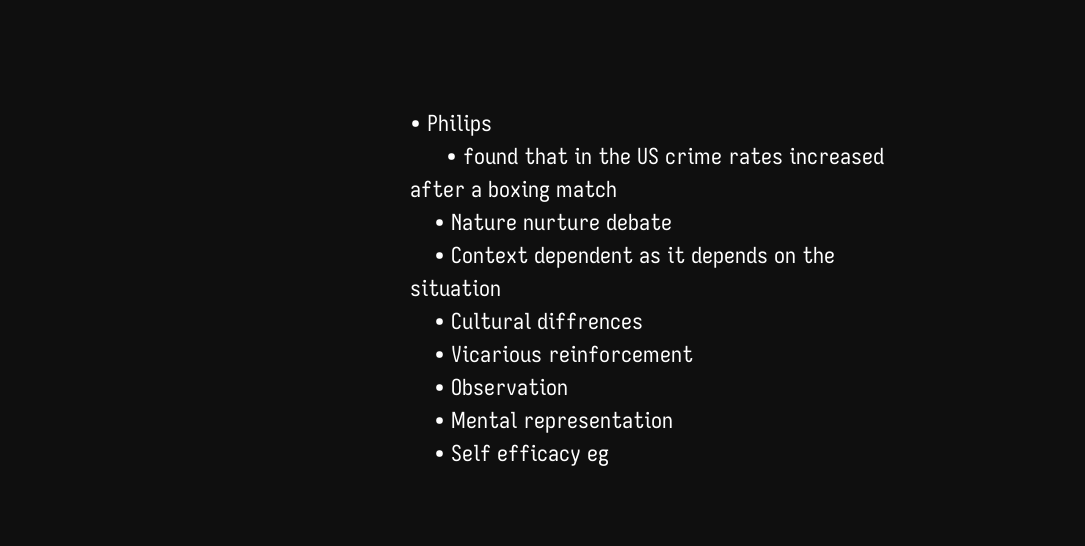• Philips
      • found that in the US crime rates increased after a boxing match
    • Nature nurture debate
    • Context dependent as it depends on the situation
    • Cultural diffrences
    • Vicarious reinforcement
    • Observation
    • Mental representation
    • Self efficacy eg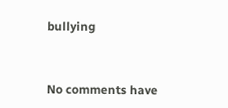bullying


No comments have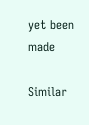yet been made

Similar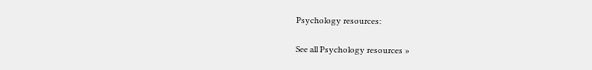Psychology resources:

See all Psychology resources »